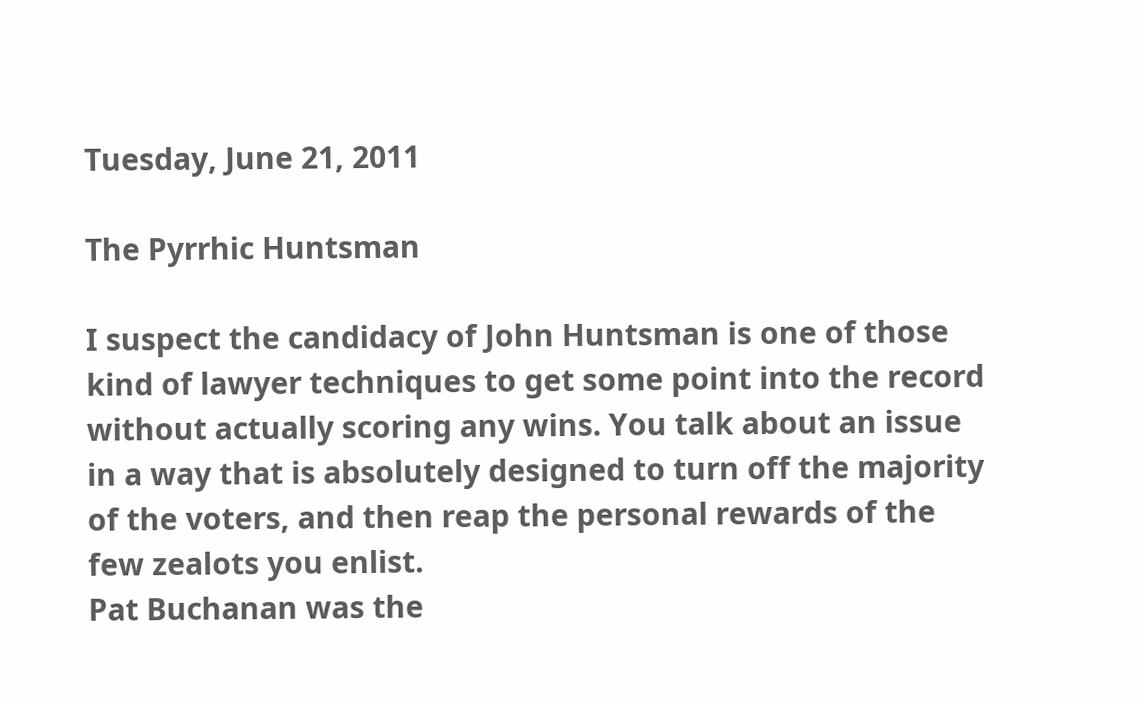Tuesday, June 21, 2011

The Pyrrhic Huntsman

I suspect the candidacy of John Huntsman is one of those kind of lawyer techniques to get some point into the record without actually scoring any wins. You talk about an issue in a way that is absolutely designed to turn off the majority of the voters, and then reap the personal rewards of the few zealots you enlist.
Pat Buchanan was the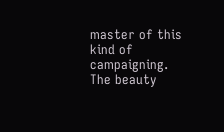master of this kind of campaigning. The beauty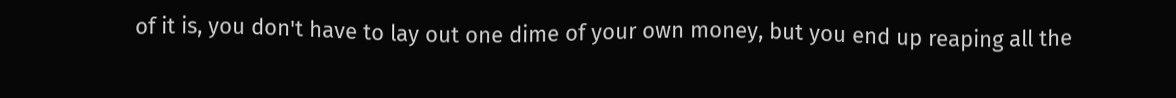of it is, you don't have to lay out one dime of your own money, but you end up reaping all the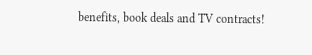benefits, book deals and TV contracts!